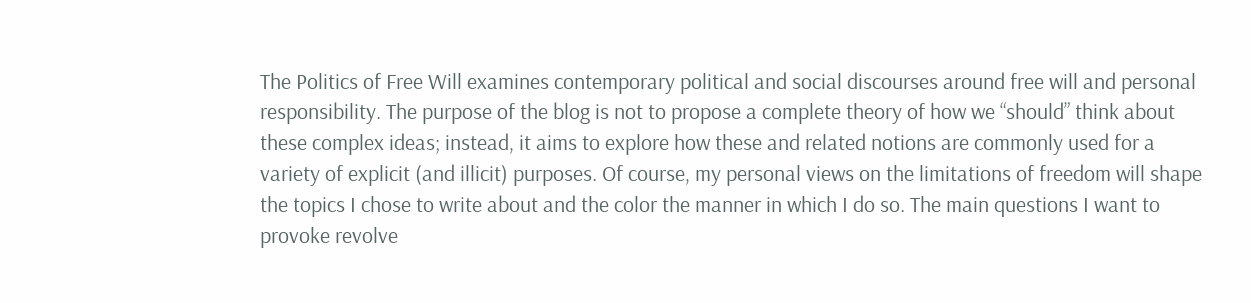The Politics of Free Will examines contemporary political and social discourses around free will and personal responsibility. The purpose of the blog is not to propose a complete theory of how we “should” think about these complex ideas; instead, it aims to explore how these and related notions are commonly used for a variety of explicit (and illicit) purposes. Of course, my personal views on the limitations of freedom will shape the topics I chose to write about and the color the manner in which I do so. The main questions I want to provoke revolve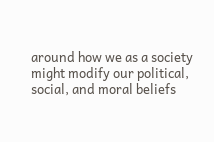around how we as a society might modify our political, social, and moral beliefs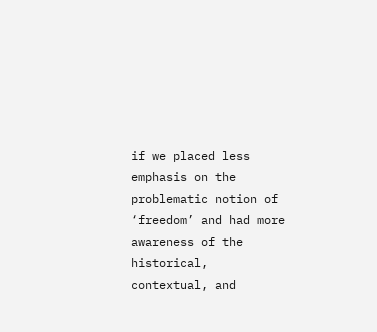if we placed less emphasis on the problematic notion of ‘freedom’ and had more awareness of the historical, contextual, and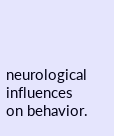neurological influences on behavior.